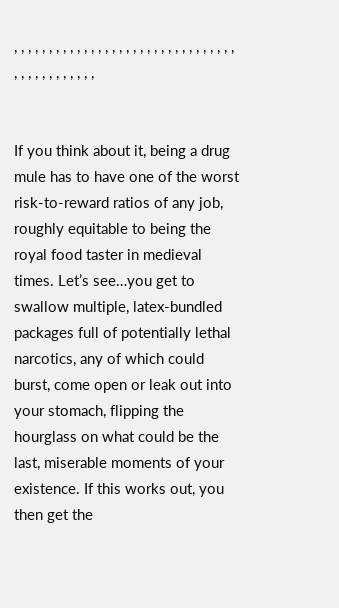, , , , , , , , , , , , , , , , , , , , , , , , , , , , , , , , , , , , , , , , , , , ,


If you think about it, being a drug mule has to have one of the worst risk-to-reward ratios of any job, roughly equitable to being the royal food taster in medieval times. Let’s see…you get to swallow multiple, latex-bundled packages full of potentially lethal narcotics, any of which could burst, come open or leak out into your stomach, flipping the hourglass on what could be the last, miserable moments of your existence. If this works out, you then get the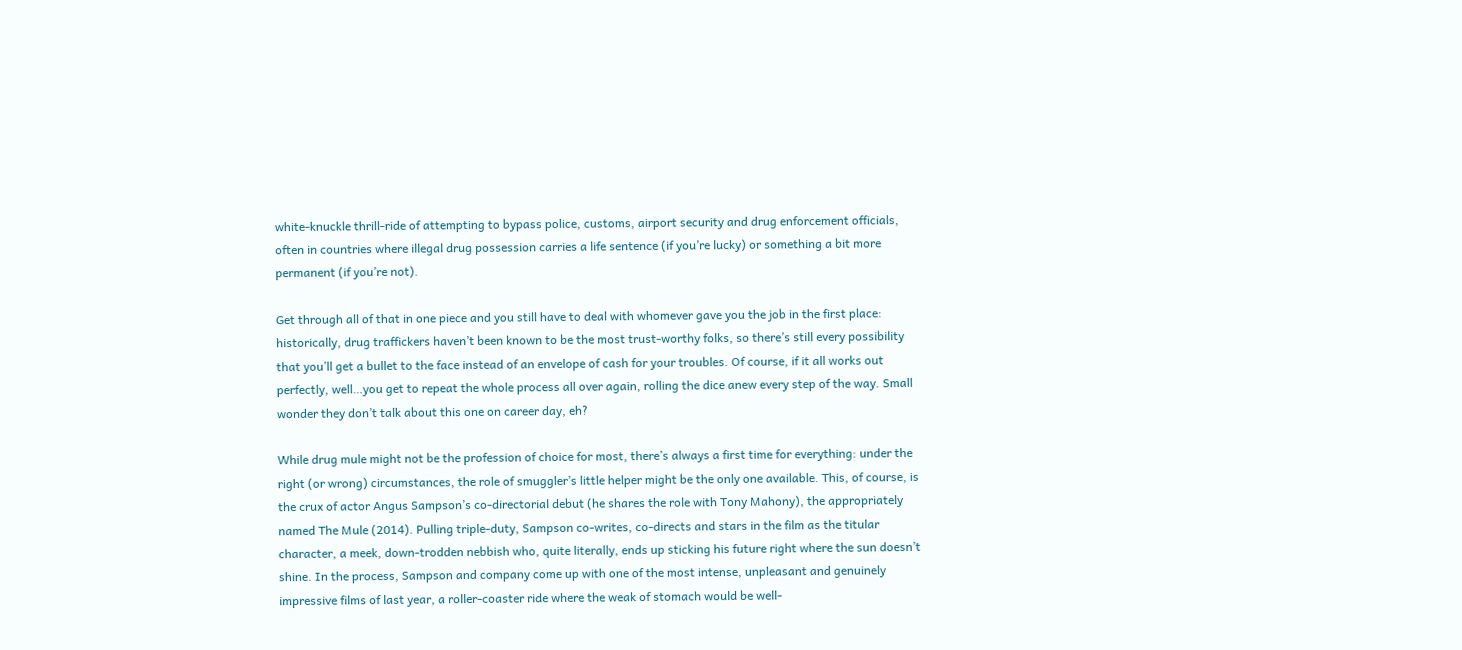white-knuckle thrill-ride of attempting to bypass police, customs, airport security and drug enforcement officials, often in countries where illegal drug possession carries a life sentence (if you’re lucky) or something a bit more permanent (if you’re not).

Get through all of that in one piece and you still have to deal with whomever gave you the job in the first place: historically, drug traffickers haven’t been known to be the most trust-worthy folks, so there’s still every possibility that you’ll get a bullet to the face instead of an envelope of cash for your troubles. Of course, if it all works out perfectly, well…you get to repeat the whole process all over again, rolling the dice anew every step of the way. Small wonder they don’t talk about this one on career day, eh?

While drug mule might not be the profession of choice for most, there’s always a first time for everything: under the right (or wrong) circumstances, the role of smuggler’s little helper might be the only one available. This, of course, is the crux of actor Angus Sampson’s co-directorial debut (he shares the role with Tony Mahony), the appropriately named The Mule (2014). Pulling triple-duty, Sampson co-writes, co-directs and stars in the film as the titular character, a meek, down-trodden nebbish who, quite literally, ends up sticking his future right where the sun doesn’t shine. In the process, Sampson and company come up with one of the most intense, unpleasant and genuinely impressive films of last year, a roller-coaster ride where the weak of stomach would be well-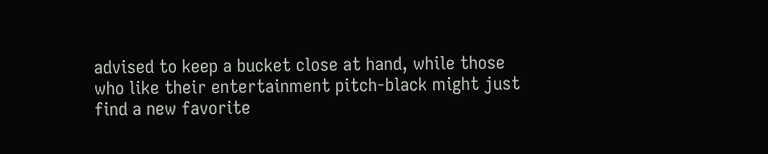advised to keep a bucket close at hand, while those who like their entertainment pitch-black might just find a new favorite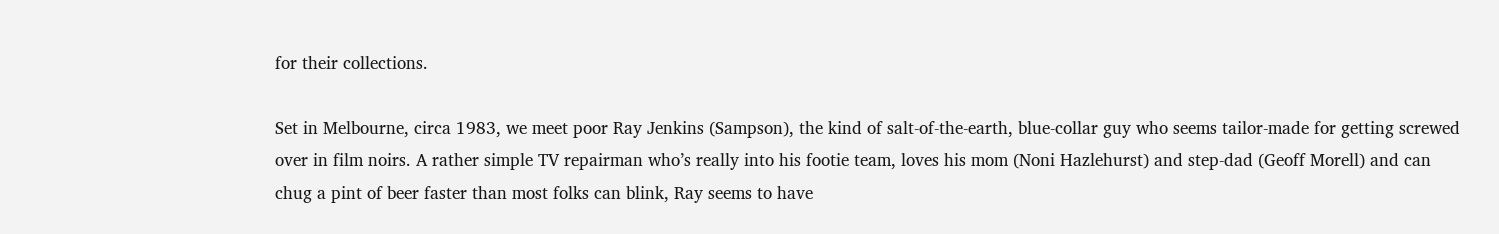for their collections.

Set in Melbourne, circa 1983, we meet poor Ray Jenkins (Sampson), the kind of salt-of-the-earth, blue-collar guy who seems tailor-made for getting screwed over in film noirs. A rather simple TV repairman who’s really into his footie team, loves his mom (Noni Hazlehurst) and step-dad (Geoff Morell) and can chug a pint of beer faster than most folks can blink, Ray seems to have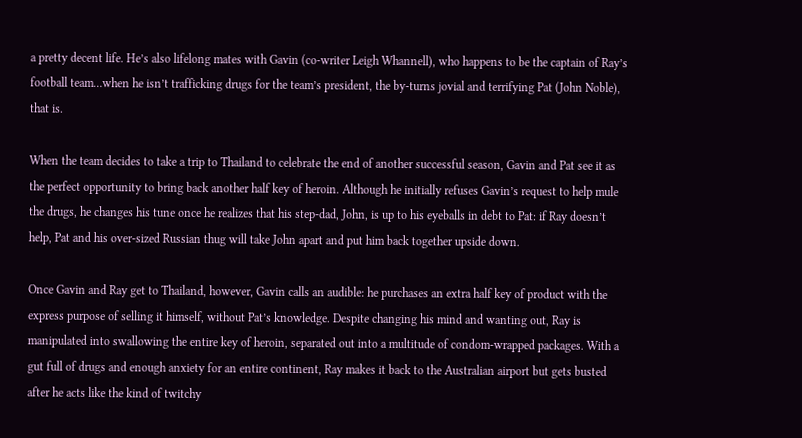a pretty decent life. He’s also lifelong mates with Gavin (co-writer Leigh Whannell), who happens to be the captain of Ray’s football team…when he isn’t trafficking drugs for the team’s president, the by-turns jovial and terrifying Pat (John Noble), that is.

When the team decides to take a trip to Thailand to celebrate the end of another successful season, Gavin and Pat see it as the perfect opportunity to bring back another half key of heroin. Although he initially refuses Gavin’s request to help mule the drugs, he changes his tune once he realizes that his step-dad, John, is up to his eyeballs in debt to Pat: if Ray doesn’t help, Pat and his over-sized Russian thug will take John apart and put him back together upside down.

Once Gavin and Ray get to Thailand, however, Gavin calls an audible: he purchases an extra half key of product with the express purpose of selling it himself, without Pat’s knowledge. Despite changing his mind and wanting out, Ray is manipulated into swallowing the entire key of heroin, separated out into a multitude of condom-wrapped packages. With a gut full of drugs and enough anxiety for an entire continent, Ray makes it back to the Australian airport but gets busted after he acts like the kind of twitchy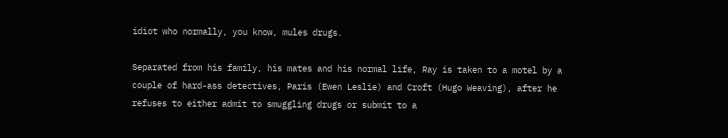idiot who normally, you know, mules drugs.

Separated from his family, his mates and his normal life, Ray is taken to a motel by a couple of hard-ass detectives, Paris (Ewen Leslie) and Croft (Hugo Weaving), after he refuses to either admit to smuggling drugs or submit to a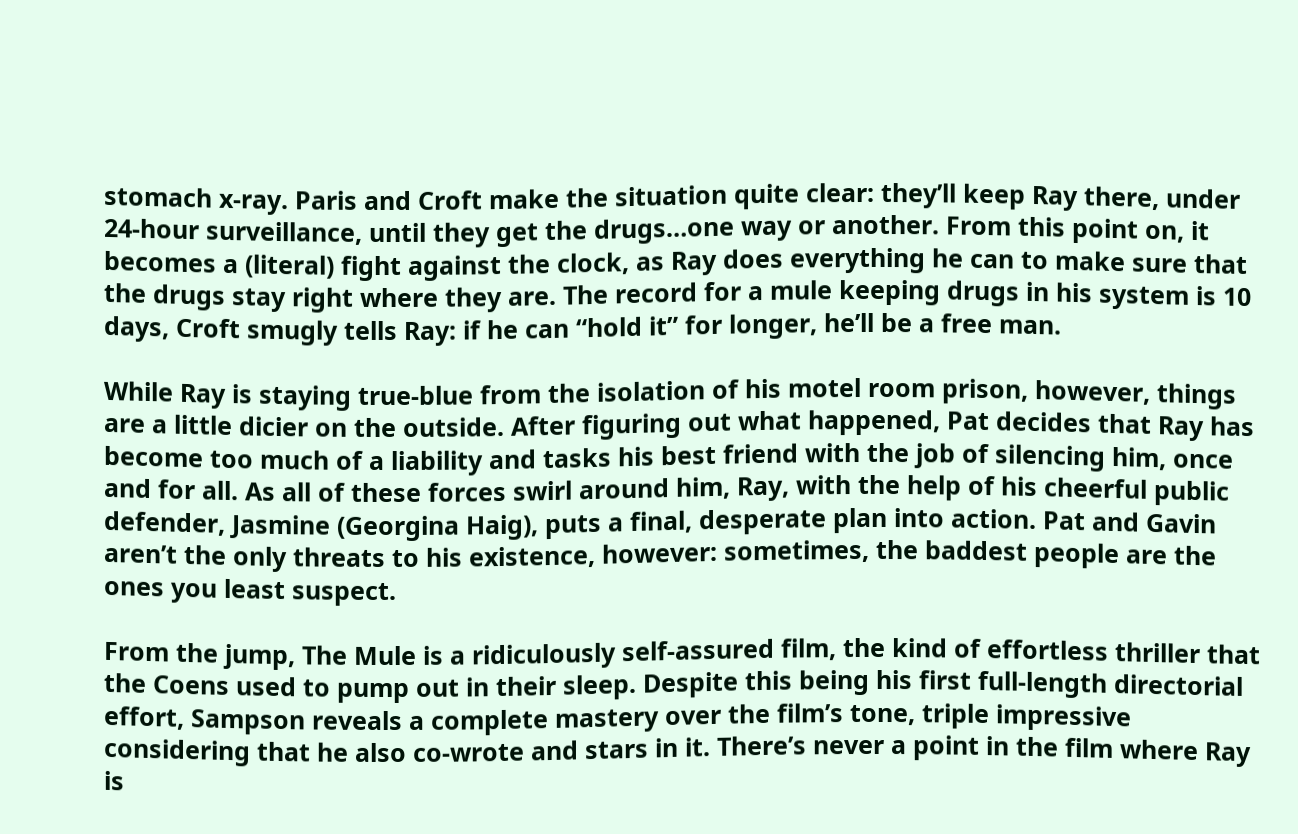stomach x-ray. Paris and Croft make the situation quite clear: they’ll keep Ray there, under 24-hour surveillance, until they get the drugs…one way or another. From this point on, it becomes a (literal) fight against the clock, as Ray does everything he can to make sure that the drugs stay right where they are. The record for a mule keeping drugs in his system is 10 days, Croft smugly tells Ray: if he can “hold it” for longer, he’ll be a free man.

While Ray is staying true-blue from the isolation of his motel room prison, however, things are a little dicier on the outside. After figuring out what happened, Pat decides that Ray has become too much of a liability and tasks his best friend with the job of silencing him, once and for all. As all of these forces swirl around him, Ray, with the help of his cheerful public defender, Jasmine (Georgina Haig), puts a final, desperate plan into action. Pat and Gavin aren’t the only threats to his existence, however: sometimes, the baddest people are the ones you least suspect.

From the jump, The Mule is a ridiculously self-assured film, the kind of effortless thriller that the Coens used to pump out in their sleep. Despite this being his first full-length directorial effort, Sampson reveals a complete mastery over the film’s tone, triple impressive considering that he also co-wrote and stars in it. There’s never a point in the film where Ray is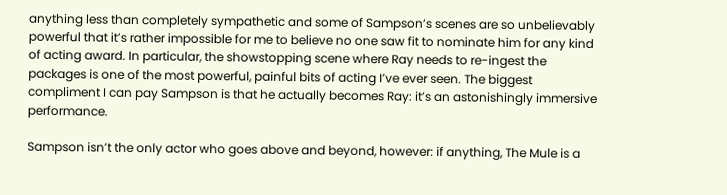anything less than completely sympathetic and some of Sampson’s scenes are so unbelievably powerful that it’s rather impossible for me to believe no one saw fit to nominate him for any kind of acting award. In particular, the showstopping scene where Ray needs to re-ingest the packages is one of the most powerful, painful bits of acting I’ve ever seen. The biggest compliment I can pay Sampson is that he actually becomes Ray: it’s an astonishingly immersive performance.

Sampson isn’t the only actor who goes above and beyond, however: if anything, The Mule is a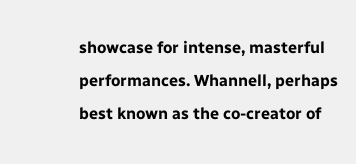showcase for intense, masterful performances. Whannell, perhaps best known as the co-creator of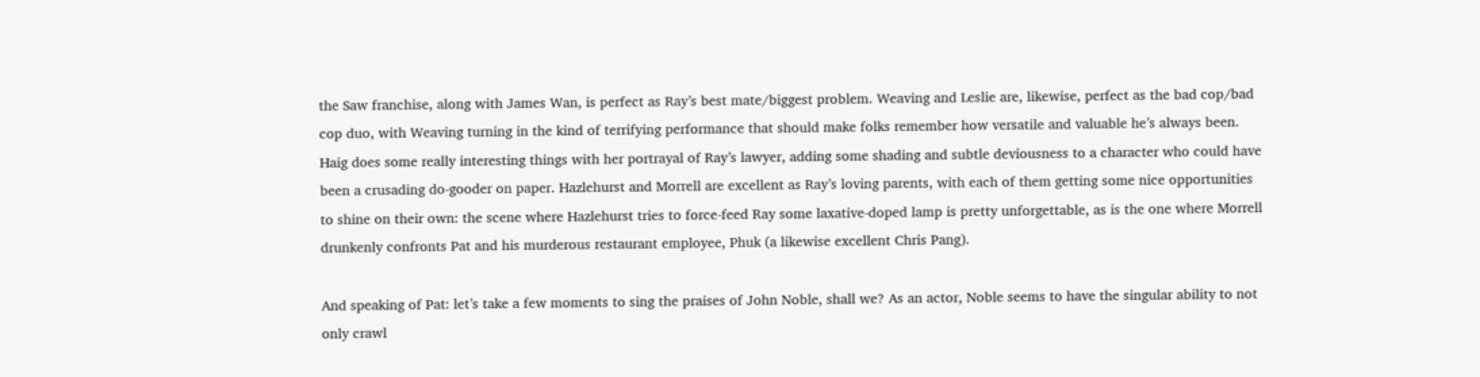the Saw franchise, along with James Wan, is perfect as Ray’s best mate/biggest problem. Weaving and Leslie are, likewise, perfect as the bad cop/bad cop duo, with Weaving turning in the kind of terrifying performance that should make folks remember how versatile and valuable he’s always been. Haig does some really interesting things with her portrayal of Ray’s lawyer, adding some shading and subtle deviousness to a character who could have been a crusading do-gooder on paper. Hazlehurst and Morrell are excellent as Ray’s loving parents, with each of them getting some nice opportunities to shine on their own: the scene where Hazlehurst tries to force-feed Ray some laxative-doped lamp is pretty unforgettable, as is the one where Morrell drunkenly confronts Pat and his murderous restaurant employee, Phuk (a likewise excellent Chris Pang).

And speaking of Pat: let’s take a few moments to sing the praises of John Noble, shall we? As an actor, Noble seems to have the singular ability to not only crawl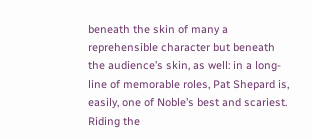beneath the skin of many a reprehensible character but beneath the audience’s skin, as well: in a long-line of memorable roles, Pat Shepard is, easily, one of Noble’s best and scariest. Riding the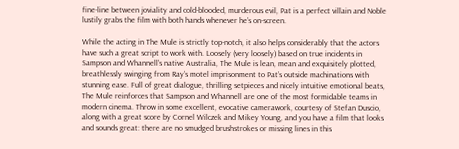fine-line between joviality and cold-blooded, murderous evil, Pat is a perfect villain and Noble lustily grabs the film with both hands whenever he’s on-screen.

While the acting in The Mule is strictly top-notch, it also helps considerably that the actors have such a great script to work with. Loosely (very loosely) based on true incidents in Sampson and Whannell’s native Australia, The Mule is lean, mean and exquisitely plotted, breathlessly swinging from Ray’s motel imprisonment to Pat’s outside machinations with stunning ease. Full of great dialogue, thrilling setpieces and nicely intuitive emotional beats, The Mule reinforces that Sampson and Whannell are one of the most formidable teams in modern cinema. Throw in some excellent, evocative camerawork, courtesy of Stefan Duscio, along with a great score by Cornel Wilczek and Mikey Young, and you have a film that looks and sounds great: there are no smudged brushstrokes or missing lines in this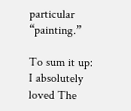particular “painting.”

To sum it up: I absolutely loved The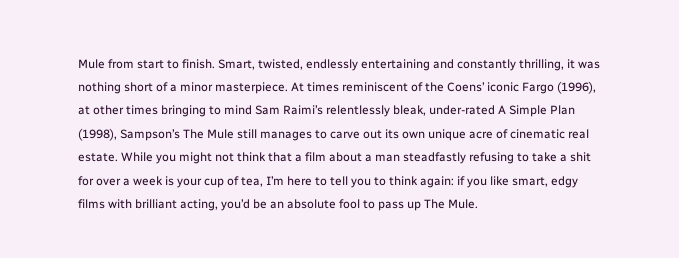Mule from start to finish. Smart, twisted, endlessly entertaining and constantly thrilling, it was nothing short of a minor masterpiece. At times reminiscent of the Coens’ iconic Fargo (1996), at other times bringing to mind Sam Raimi’s relentlessly bleak, under-rated A Simple Plan (1998), Sampson’s The Mule still manages to carve out its own unique acre of cinematic real estate. While you might not think that a film about a man steadfastly refusing to take a shit for over a week is your cup of tea, I’m here to tell you to think again: if you like smart, edgy films with brilliant acting, you’d be an absolute fool to pass up The Mule.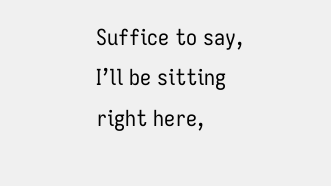Suffice to say, I’ll be sitting right here,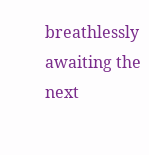breathlessly awaiting the next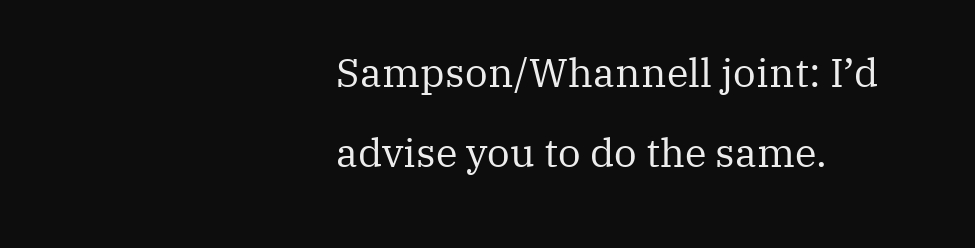Sampson/Whannell joint: I’d advise you to do the same.